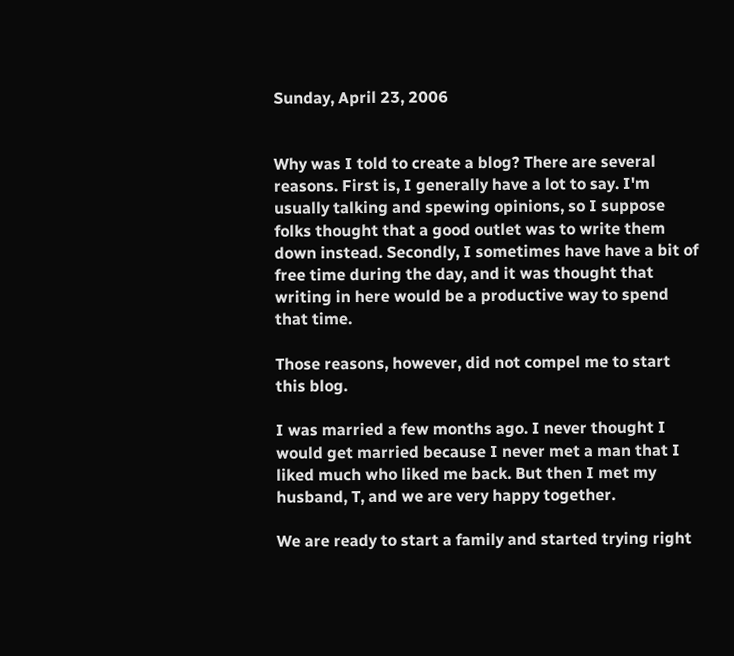Sunday, April 23, 2006


Why was I told to create a blog? There are several reasons. First is, I generally have a lot to say. I'm usually talking and spewing opinions, so I suppose folks thought that a good outlet was to write them down instead. Secondly, I sometimes have have a bit of free time during the day, and it was thought that writing in here would be a productive way to spend that time.

Those reasons, however, did not compel me to start this blog.

I was married a few months ago. I never thought I would get married because I never met a man that I liked much who liked me back. But then I met my husband, T, and we are very happy together.

We are ready to start a family and started trying right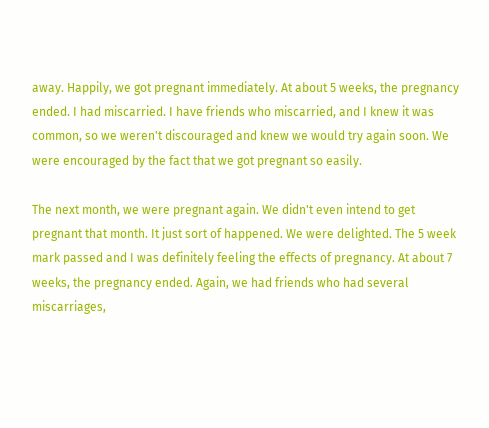away. Happily, we got pregnant immediately. At about 5 weeks, the pregnancy ended. I had miscarried. I have friends who miscarried, and I knew it was common, so we weren't discouraged and knew we would try again soon. We were encouraged by the fact that we got pregnant so easily.

The next month, we were pregnant again. We didn't even intend to get pregnant that month. It just sort of happened. We were delighted. The 5 week mark passed and I was definitely feeling the effects of pregnancy. At about 7 weeks, the pregnancy ended. Again, we had friends who had several miscarriages,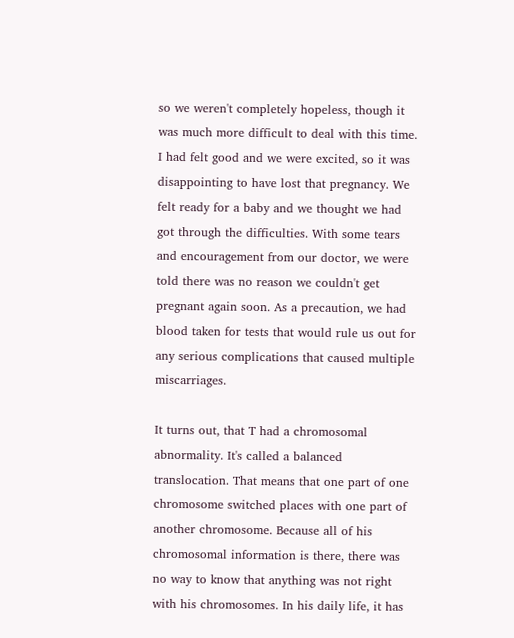so we weren't completely hopeless, though it was much more difficult to deal with this time. I had felt good and we were excited, so it was disappointing to have lost that pregnancy. We felt ready for a baby and we thought we had got through the difficulties. With some tears and encouragement from our doctor, we were told there was no reason we couldn't get pregnant again soon. As a precaution, we had blood taken for tests that would rule us out for any serious complications that caused multiple miscarriages.

It turns out, that T had a chromosomal abnormality. It's called a balanced translocation. That means that one part of one chromosome switched places with one part of another chromosome. Because all of his chromosomal information is there, there was no way to know that anything was not right with his chromosomes. In his daily life, it has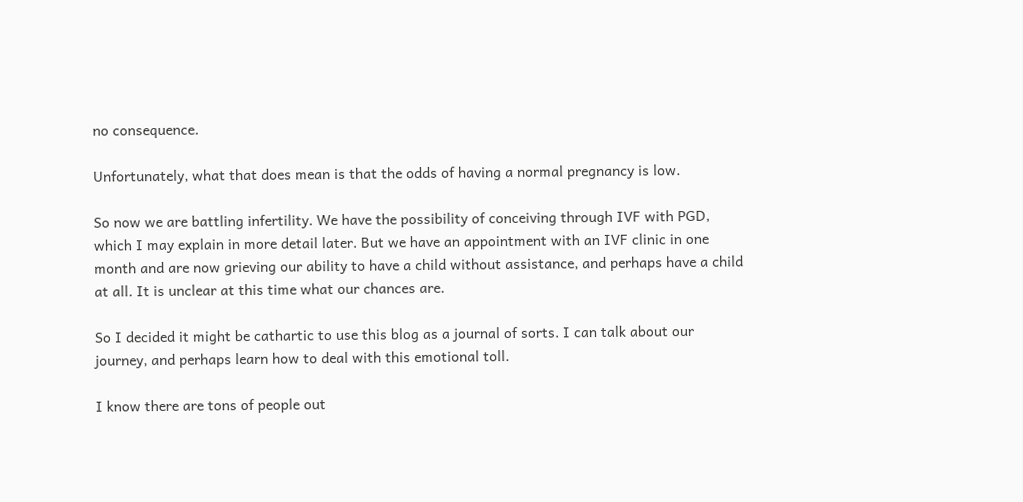no consequence.

Unfortunately, what that does mean is that the odds of having a normal pregnancy is low.

So now we are battling infertility. We have the possibility of conceiving through IVF with PGD, which I may explain in more detail later. But we have an appointment with an IVF clinic in one month and are now grieving our ability to have a child without assistance, and perhaps have a child at all. It is unclear at this time what our chances are.

So I decided it might be cathartic to use this blog as a journal of sorts. I can talk about our journey, and perhaps learn how to deal with this emotional toll.

I know there are tons of people out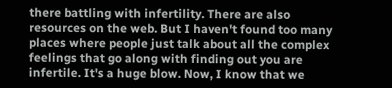there battling with infertility. There are also resources on the web. But I haven't found too many places where people just talk about all the complex feelings that go along with finding out you are infertile. It's a huge blow. Now, I know that we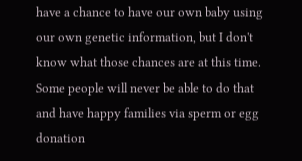have a chance to have our own baby using our own genetic information, but I don't know what those chances are at this time. Some people will never be able to do that and have happy families via sperm or egg donation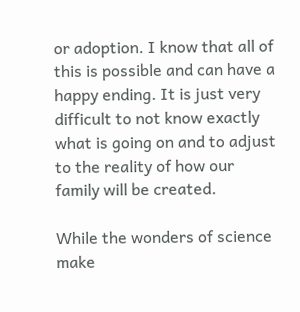or adoption. I know that all of this is possible and can have a happy ending. It is just very difficult to not know exactly what is going on and to adjust to the reality of how our family will be created.

While the wonders of science make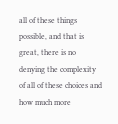all of these things possible, and that is great, there is no denying the complexity of all of these choices and how much more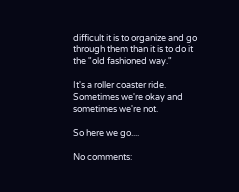difficult it is to organize and go through them than it is to do it the "old fashioned way."

It's a roller coaster ride. Sometimes we're okay and sometimes we're not.

So here we go....

No comments: